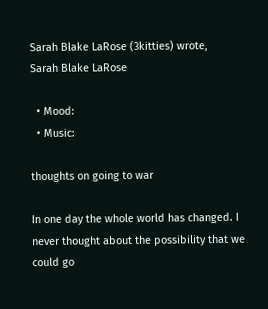Sarah Blake LaRose (3kitties) wrote,
Sarah Blake LaRose

  • Mood:
  • Music:

thoughts on going to war

In one day the whole world has changed. I never thought about the possibility that we could go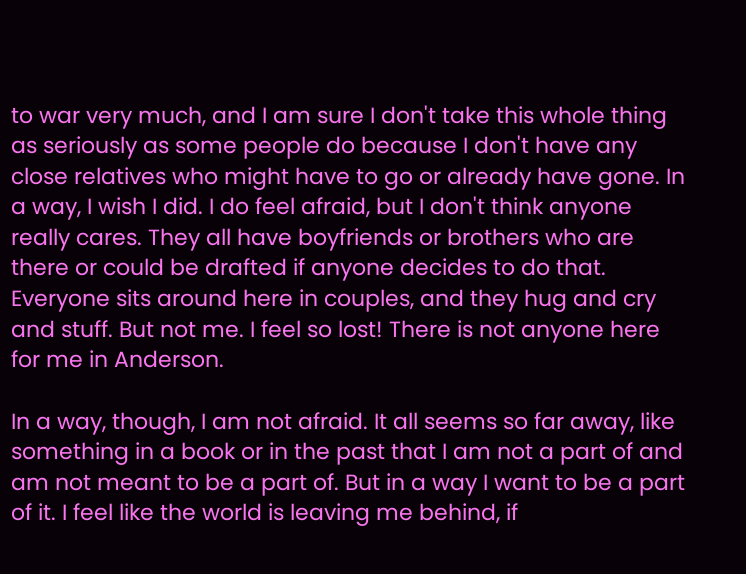to war very much, and I am sure I don't take this whole thing as seriously as some people do because I don't have any close relatives who might have to go or already have gone. In a way, I wish I did. I do feel afraid, but I don't think anyone really cares. They all have boyfriends or brothers who are there or could be drafted if anyone decides to do that. Everyone sits around here in couples, and they hug and cry and stuff. But not me. I feel so lost! There is not anyone here for me in Anderson.

In a way, though, I am not afraid. It all seems so far away, like something in a book or in the past that I am not a part of and am not meant to be a part of. But in a way I want to be a part of it. I feel like the world is leaving me behind, if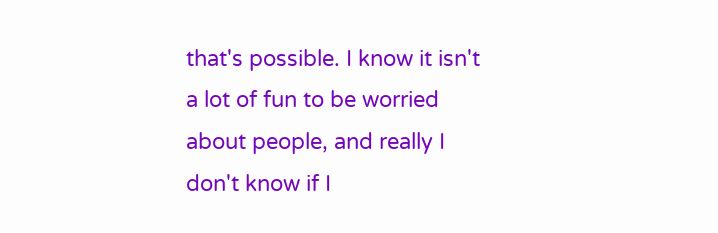that's possible. I know it isn't a lot of fun to be worried about people, and really I don't know if I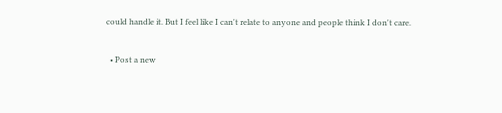could handle it. But I feel like I can't relate to anyone and people think I don't care.

  • Post a new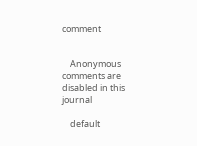comment


    Anonymous comments are disabled in this journal

    default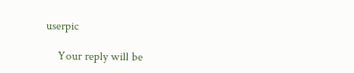userpic

    Your reply will be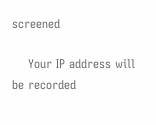screened

    Your IP address will be recorded